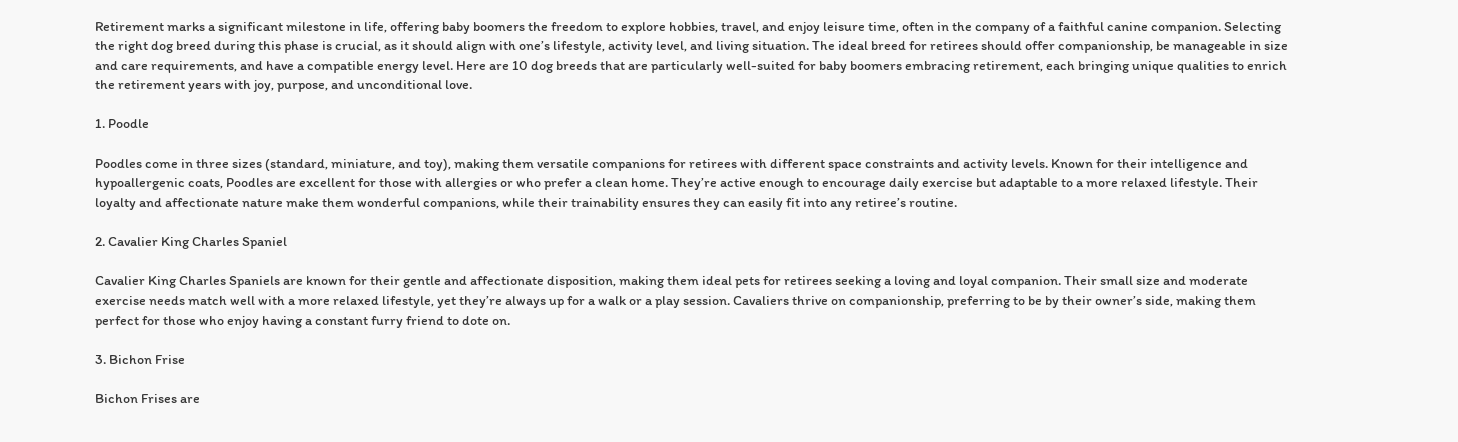Retirement marks a significant milestone in life, offering baby boomers the freedom to explore hobbies, travel, and enjoy leisure time, often in the company of a faithful canine companion. Selecting the right dog breed during this phase is crucial, as it should align with one’s lifestyle, activity level, and living situation. The ideal breed for retirees should offer companionship, be manageable in size and care requirements, and have a compatible energy level. Here are 10 dog breeds that are particularly well-suited for baby boomers embracing retirement, each bringing unique qualities to enrich the retirement years with joy, purpose, and unconditional love.

1. Poodle

Poodles come in three sizes (standard, miniature, and toy), making them versatile companions for retirees with different space constraints and activity levels. Known for their intelligence and hypoallergenic coats, Poodles are excellent for those with allergies or who prefer a clean home. They’re active enough to encourage daily exercise but adaptable to a more relaxed lifestyle. Their loyalty and affectionate nature make them wonderful companions, while their trainability ensures they can easily fit into any retiree’s routine.

2. Cavalier King Charles Spaniel

Cavalier King Charles Spaniels are known for their gentle and affectionate disposition, making them ideal pets for retirees seeking a loving and loyal companion. Their small size and moderate exercise needs match well with a more relaxed lifestyle, yet they’re always up for a walk or a play session. Cavaliers thrive on companionship, preferring to be by their owner’s side, making them perfect for those who enjoy having a constant furry friend to dote on.

3. Bichon Frise

Bichon Frises are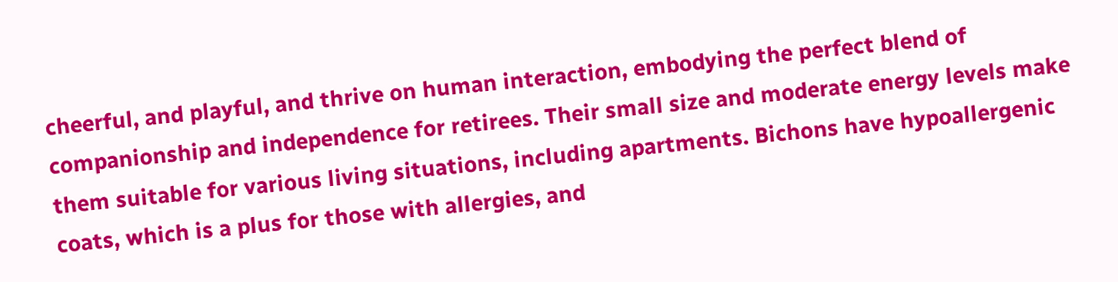cheerful, and playful, and thrive on human interaction, embodying the perfect blend of companionship and independence for retirees. Their small size and moderate energy levels make them suitable for various living situations, including apartments. Bichons have hypoallergenic coats, which is a plus for those with allergies, and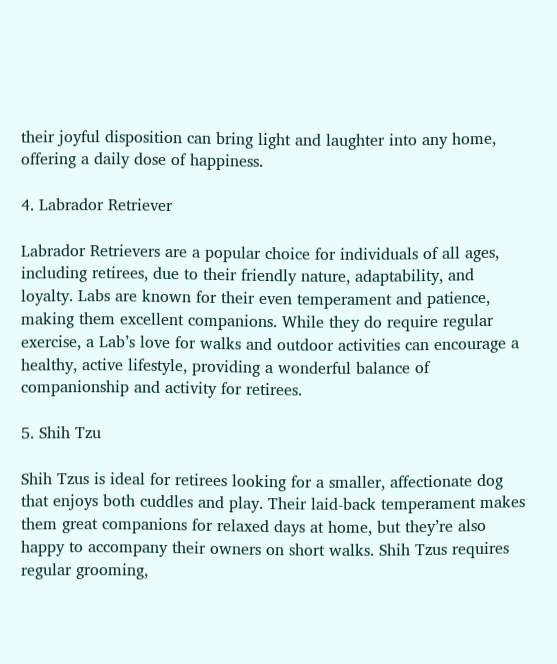their joyful disposition can bring light and laughter into any home, offering a daily dose of happiness.

4. Labrador Retriever

Labrador Retrievers are a popular choice for individuals of all ages, including retirees, due to their friendly nature, adaptability, and loyalty. Labs are known for their even temperament and patience, making them excellent companions. While they do require regular exercise, a Lab’s love for walks and outdoor activities can encourage a healthy, active lifestyle, providing a wonderful balance of companionship and activity for retirees.

5. Shih Tzu

Shih Tzus is ideal for retirees looking for a smaller, affectionate dog that enjoys both cuddles and play. Their laid-back temperament makes them great companions for relaxed days at home, but they’re also happy to accompany their owners on short walks. Shih Tzus requires regular grooming,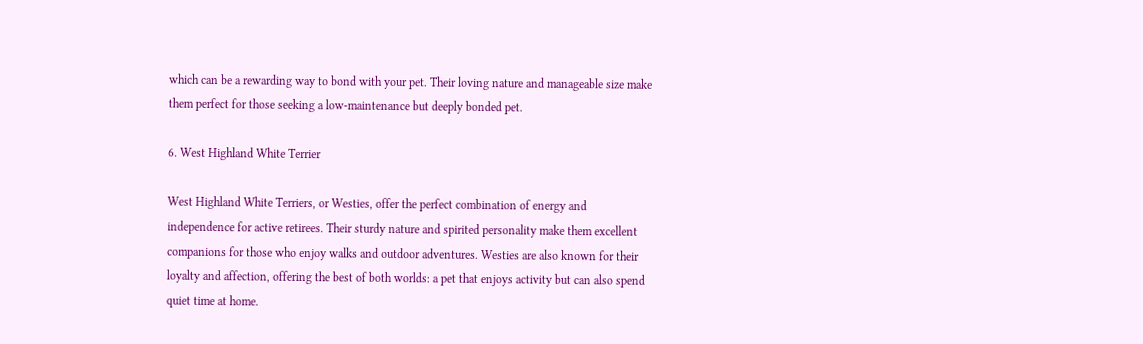which can be a rewarding way to bond with your pet. Their loving nature and manageable size make them perfect for those seeking a low-maintenance but deeply bonded pet.

6. West Highland White Terrier

West Highland White Terriers, or Westies, offer the perfect combination of energy and independence for active retirees. Their sturdy nature and spirited personality make them excellent companions for those who enjoy walks and outdoor adventures. Westies are also known for their loyalty and affection, offering the best of both worlds: a pet that enjoys activity but can also spend quiet time at home.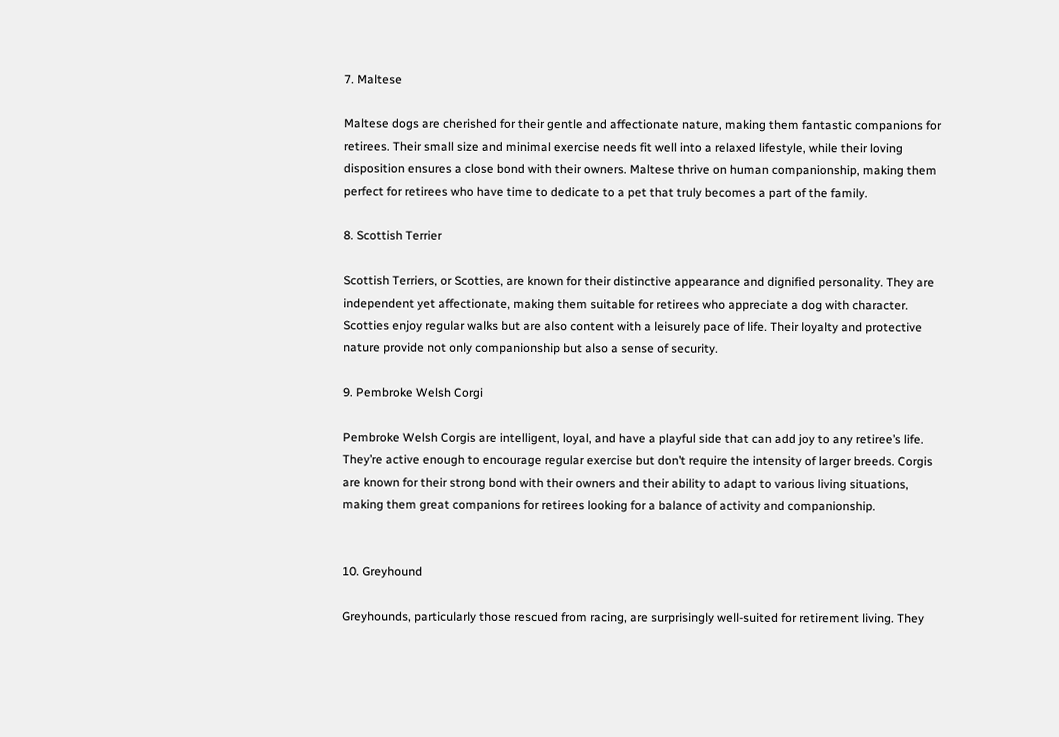7. Maltese

Maltese dogs are cherished for their gentle and affectionate nature, making them fantastic companions for retirees. Their small size and minimal exercise needs fit well into a relaxed lifestyle, while their loving disposition ensures a close bond with their owners. Maltese thrive on human companionship, making them perfect for retirees who have time to dedicate to a pet that truly becomes a part of the family.

8. Scottish Terrier

Scottish Terriers, or Scotties, are known for their distinctive appearance and dignified personality. They are independent yet affectionate, making them suitable for retirees who appreciate a dog with character. Scotties enjoy regular walks but are also content with a leisurely pace of life. Their loyalty and protective nature provide not only companionship but also a sense of security.

9. Pembroke Welsh Corgi

Pembroke Welsh Corgis are intelligent, loyal, and have a playful side that can add joy to any retiree’s life. They’re active enough to encourage regular exercise but don’t require the intensity of larger breeds. Corgis are known for their strong bond with their owners and their ability to adapt to various living situations, making them great companions for retirees looking for a balance of activity and companionship.


10. Greyhound

Greyhounds, particularly those rescued from racing, are surprisingly well-suited for retirement living. They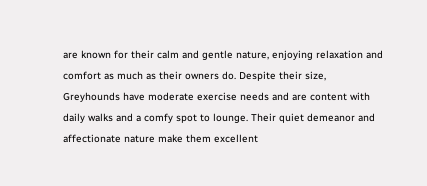are known for their calm and gentle nature, enjoying relaxation and comfort as much as their owners do. Despite their size, Greyhounds have moderate exercise needs and are content with daily walks and a comfy spot to lounge. Their quiet demeanor and affectionate nature make them excellent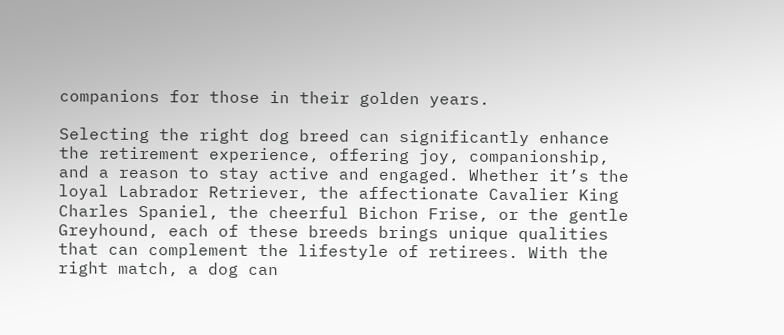companions for those in their golden years.

Selecting the right dog breed can significantly enhance the retirement experience, offering joy, companionship, and a reason to stay active and engaged. Whether it’s the loyal Labrador Retriever, the affectionate Cavalier King Charles Spaniel, the cheerful Bichon Frise, or the gentle Greyhound, each of these breeds brings unique qualities that can complement the lifestyle of retirees. With the right match, a dog can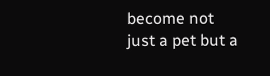become not just a pet but a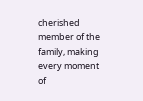cherished member of the family, making every moment of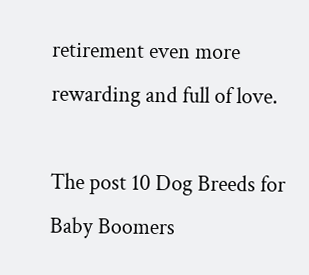retirement even more rewarding and full of love.

The post 10 Dog Breeds for Baby Boomers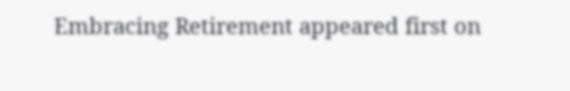Embracing Retirement appeared first on